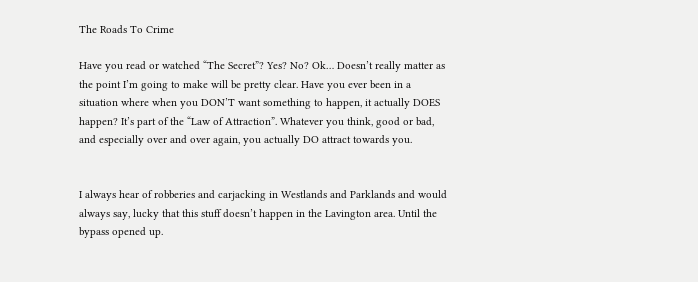The Roads To Crime

Have you read or watched “The Secret”? Yes? No? Ok… Doesn’t really matter as the point I’m going to make will be pretty clear. Have you ever been in a situation where when you DON’T want something to happen, it actually DOES happen? It’s part of the “Law of Attraction”. Whatever you think, good or bad, and especially over and over again, you actually DO attract towards you.


I always hear of robberies and carjacking in Westlands and Parklands and would always say, lucky that this stuff doesn’t happen in the Lavington area. Until the bypass opened up.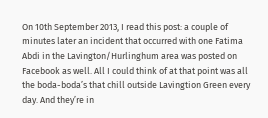On 10th September 2013, I read this post: a couple of minutes later an incident that occurred with one Fatima Abdi in the Lavington/Hurlinghum area was posted on Facebook as well. All I could think of at that point was all the boda-boda’s that chill outside Lavingtion Green every day. And they’re in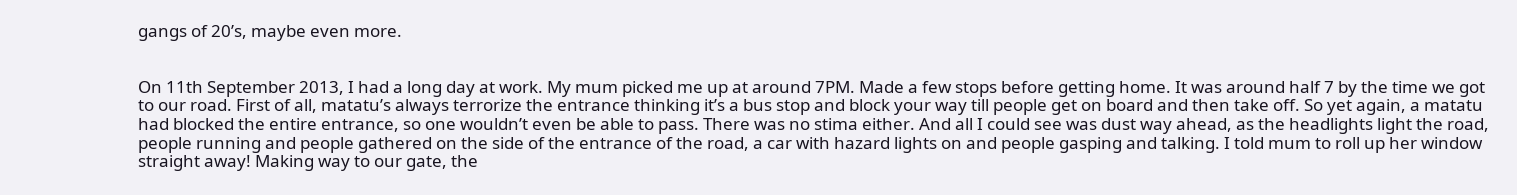gangs of 20’s, maybe even more.


On 11th September 2013, I had a long day at work. My mum picked me up at around 7PM. Made a few stops before getting home. It was around half 7 by the time we got to our road. First of all, matatu’s always terrorize the entrance thinking it’s a bus stop and block your way till people get on board and then take off. So yet again, a matatu had blocked the entire entrance, so one wouldn’t even be able to pass. There was no stima either. And all I could see was dust way ahead, as the headlights light the road, people running and people gathered on the side of the entrance of the road, a car with hazard lights on and people gasping and talking. I told mum to roll up her window straight away! Making way to our gate, the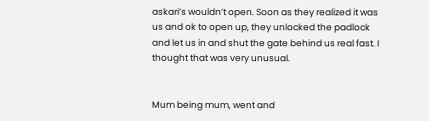askari’s wouldn’t open. Soon as they realized it was us and ok to open up, they unlocked the padlock and let us in and shut the gate behind us real fast. I thought that was very unusual.


Mum being mum, went and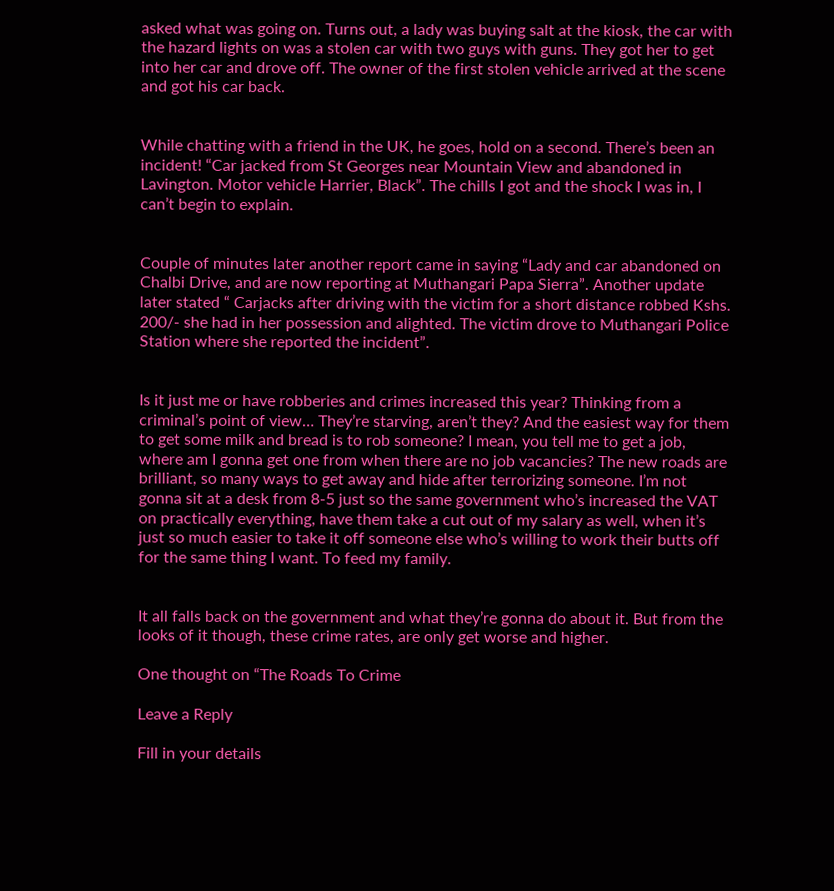asked what was going on. Turns out, a lady was buying salt at the kiosk, the car with the hazard lights on was a stolen car with two guys with guns. They got her to get into her car and drove off. The owner of the first stolen vehicle arrived at the scene and got his car back.


While chatting with a friend in the UK, he goes, hold on a second. There’s been an incident! “Car jacked from St Georges near Mountain View and abandoned in Lavington. Motor vehicle Harrier, Black”. The chills I got and the shock I was in, I can’t begin to explain.


Couple of minutes later another report came in saying “Lady and car abandoned on Chalbi Drive, and are now reporting at Muthangari Papa Sierra”. Another update later stated “ Carjacks after driving with the victim for a short distance robbed Kshs. 200/- she had in her possession and alighted. The victim drove to Muthangari Police Station where she reported the incident”.


Is it just me or have robberies and crimes increased this year? Thinking from a criminal’s point of view… They’re starving, aren’t they? And the easiest way for them to get some milk and bread is to rob someone? I mean, you tell me to get a job, where am I gonna get one from when there are no job vacancies? The new roads are brilliant, so many ways to get away and hide after terrorizing someone. I’m not gonna sit at a desk from 8-5 just so the same government who’s increased the VAT on practically everything, have them take a cut out of my salary as well, when it’s just so much easier to take it off someone else who’s willing to work their butts off for the same thing I want. To feed my family.


It all falls back on the government and what they’re gonna do about it. But from the looks of it though, these crime rates, are only get worse and higher.

One thought on “The Roads To Crime

Leave a Reply

Fill in your details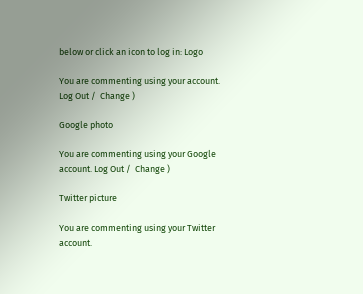below or click an icon to log in: Logo

You are commenting using your account. Log Out /  Change )

Google photo

You are commenting using your Google account. Log Out /  Change )

Twitter picture

You are commenting using your Twitter account.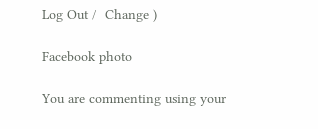Log Out /  Change )

Facebook photo

You are commenting using your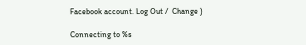Facebook account. Log Out /  Change )

Connecting to %s